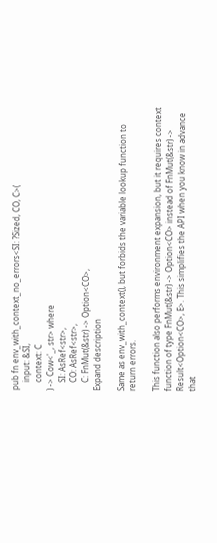pub fn env_with_context_no_errors<SI: ?Sized, CO, C>(
    input: &SI,
    context: C
) -> Cow<'_, str> where
    SI: AsRef<str>,
    CO: AsRef<str>,
    C: FnMut(&str) -> Option<CO>,
Expand description

Same as env_with_context(), but forbids the variable lookup function to return errors.

This function also performs environment expansion, but it requires context function of type FnMut(&str) -> Option<CO> instead of FnMut(&str) -> Result<Option<CO>, E>. This simplifies the API when you know in advance that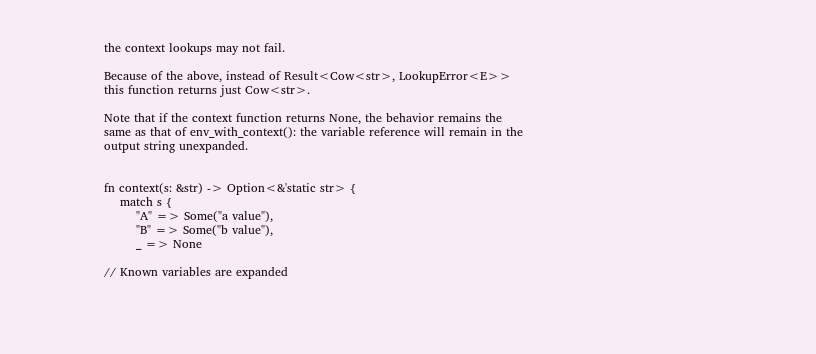the context lookups may not fail.

Because of the above, instead of Result<Cow<str>, LookupError<E>> this function returns just Cow<str>.

Note that if the context function returns None, the behavior remains the same as that of env_with_context(): the variable reference will remain in the output string unexpanded.


fn context(s: &str) -> Option<&'static str> {
    match s {
        "A" => Some("a value"),
        "B" => Some("b value"),
        _ => None

// Known variables are expanded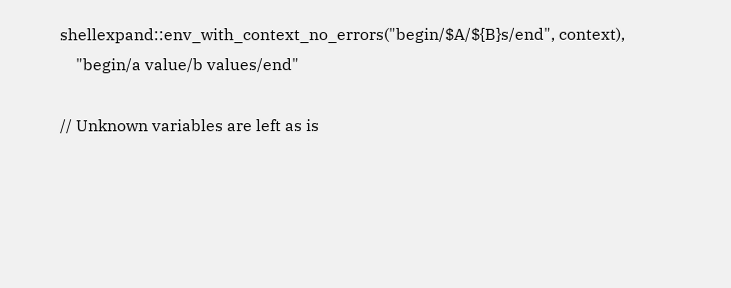shellexpand::env_with_context_no_errors("begin/$A/${B}s/end", context),
    "begin/a value/b values/end"

// Unknown variables are left as is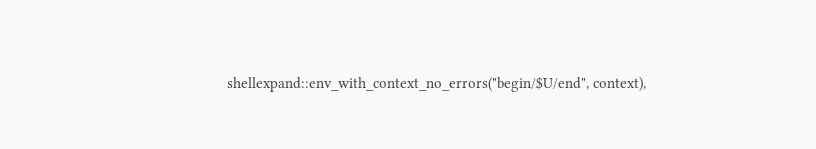shellexpand::env_with_context_no_errors("begin/$U/end", context),